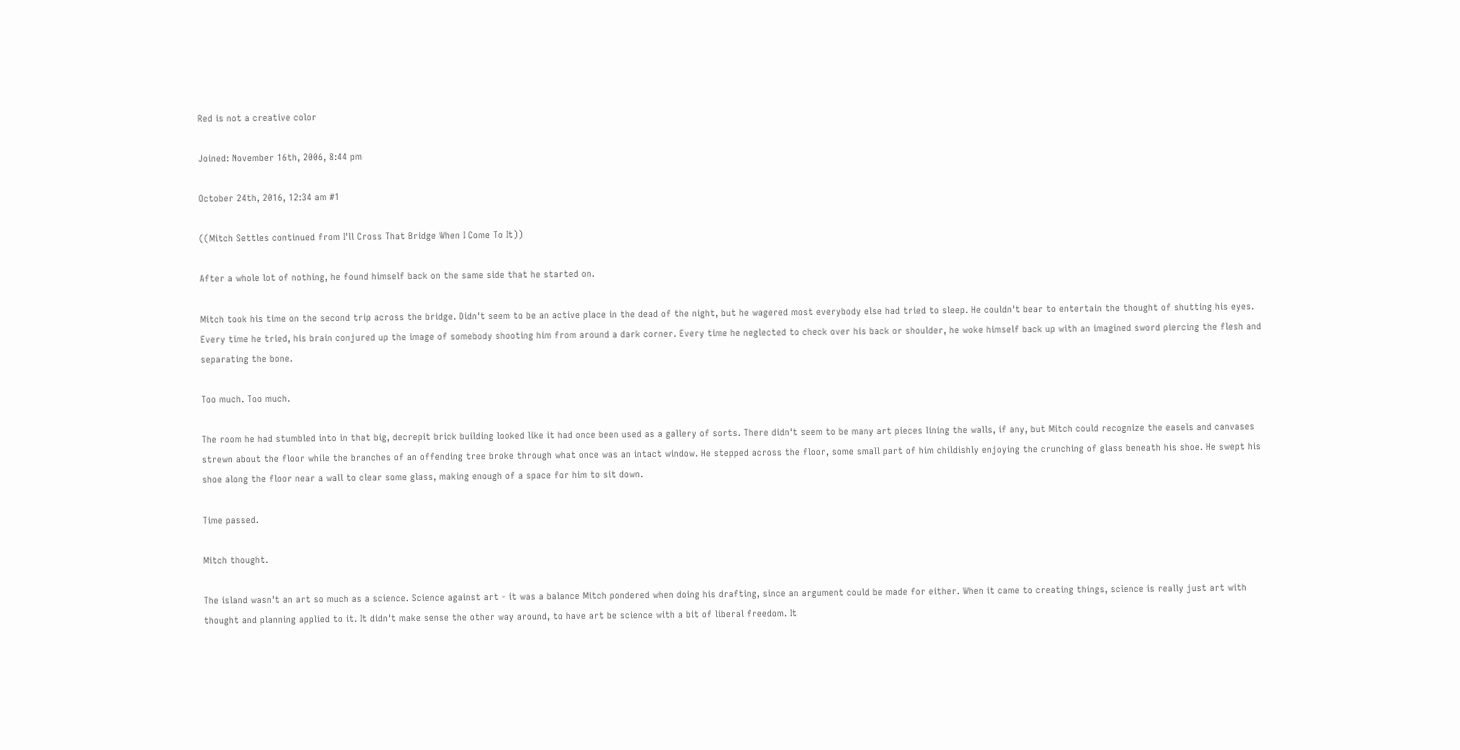Red is not a creative color

Joined: November 16th, 2006, 8:44 pm

October 24th, 2016, 12:34 am #1

((Mitch Settles continued from I'll Cross That Bridge When I Come To It))

After a whole lot of nothing, he found himself back on the same side that he started on.

Mitch took his time on the second trip across the bridge. Didn't seem to be an active place in the dead of the night, but he wagered most everybody else had tried to sleep. He couldn't bear to entertain the thought of shutting his eyes. Every time he tried, his brain conjured up the image of somebody shooting him from around a dark corner. Every time he neglected to check over his back or shoulder, he woke himself back up with an imagined sword piercing the flesh and separating the bone.

Too much. Too much.

The room he had stumbled into in that big, decrepit brick building looked like it had once been used as a gallery of sorts. There didn't seem to be many art pieces lining the walls, if any, but Mitch could recognize the easels and canvases strewn about the floor while the branches of an offending tree broke through what once was an intact window. He stepped across the floor, some small part of him childishly enjoying the crunching of glass beneath his shoe. He swept his shoe along the floor near a wall to clear some glass, making enough of a space for him to sit down.

Time passed.

Mitch thought.

The island wasn't an art so much as a science. Science against art - it was a balance Mitch pondered when doing his drafting, since an argument could be made for either. When it came to creating things, science is really just art with thought and planning applied to it. It didn't make sense the other way around, to have art be science with a bit of liberal freedom. It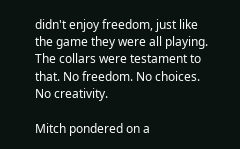didn't enjoy freedom, just like the game they were all playing. The collars were testament to that. No freedom. No choices. No creativity.

Mitch pondered on a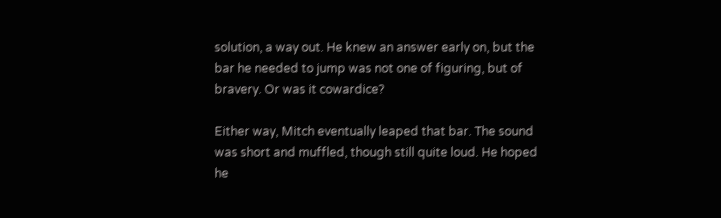solution, a way out. He knew an answer early on, but the bar he needed to jump was not one of figuring, but of bravery. Or was it cowardice?

Either way, Mitch eventually leaped that bar. The sound was short and muffled, though still quite loud. He hoped he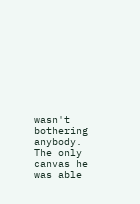wasn't bothering anybody. The only canvas he was able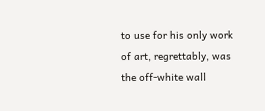to use for his only work of art, regrettably, was the off-white wall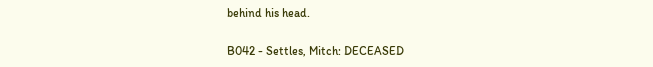behind his head.

B042 - Settles, Mitch: DECEASED